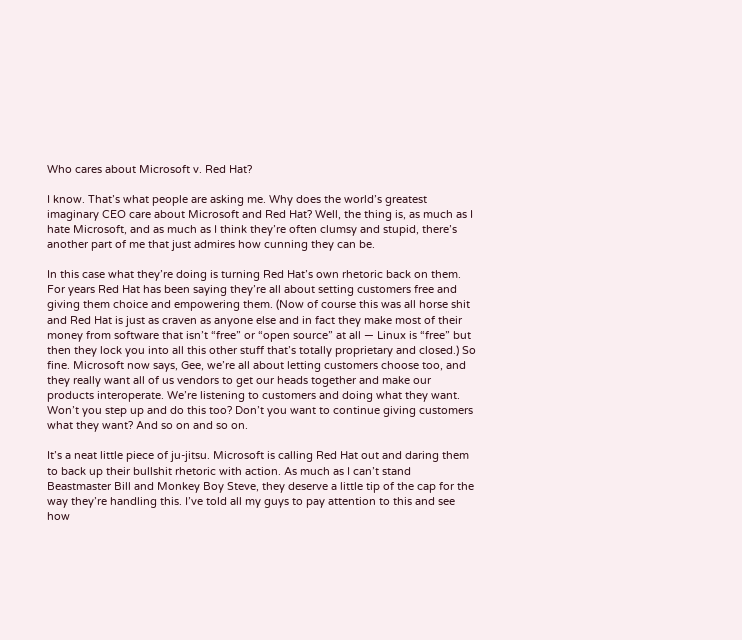Who cares about Microsoft v. Red Hat?

I know. That’s what people are asking me. Why does the world’s greatest imaginary CEO care about Microsoft and Red Hat? Well, the thing is, as much as I hate Microsoft, and as much as I think they’re often clumsy and stupid, there’s another part of me that just admires how cunning they can be.

In this case what they’re doing is turning Red Hat’s own rhetoric back on them. For years Red Hat has been saying they’re all about setting customers free and giving them choice and empowering them. (Now of course this was all horse shit and Red Hat is just as craven as anyone else and in fact they make most of their money from software that isn’t “free” or “open source” at all — Linux is “free” but then they lock you into all this other stuff that’s totally proprietary and closed.) So fine. Microsoft now says, Gee, we’re all about letting customers choose too, and they really want all of us vendors to get our heads together and make our products interoperate. We’re listening to customers and doing what they want. Won’t you step up and do this too? Don’t you want to continue giving customers what they want? And so on and so on.

It’s a neat little piece of ju-jitsu. Microsoft is calling Red Hat out and daring them to back up their bullshit rhetoric with action. As much as I can’t stand Beastmaster Bill and Monkey Boy Steve, they deserve a little tip of the cap for the way they’re handling this. I’ve told all my guys to pay attention to this and see how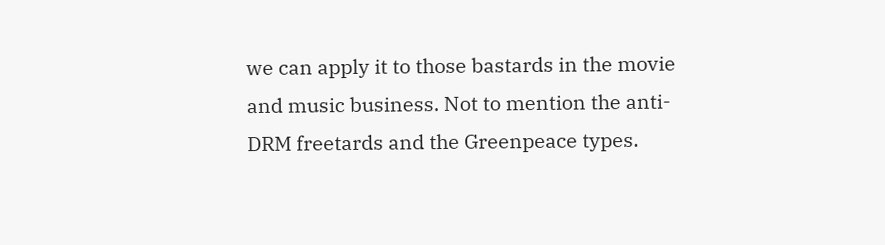we can apply it to those bastards in the movie and music business. Not to mention the anti-DRM freetards and the Greenpeace types.